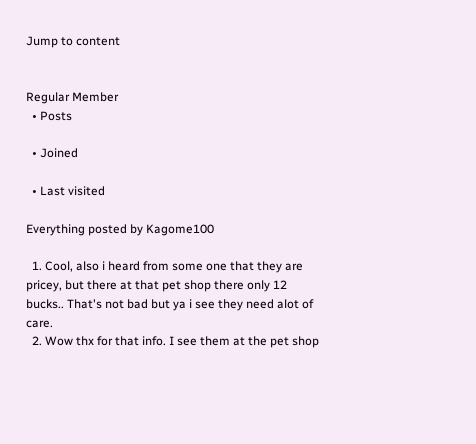Jump to content


Regular Member
  • Posts

  • Joined

  • Last visited

Everything posted by Kagome100

  1. Cool, also i heard from some one that they are pricey, but there at that pet shop there only 12 bucks.. That's not bad but ya i see they need alot of care.
  2. Wow thx for that info. I see them at the pet shop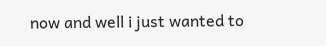now and well i just wanted to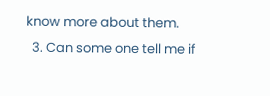know more about them.
  3. Can some one tell me if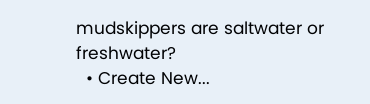mudskippers are saltwater or freshwater?
  • Create New...